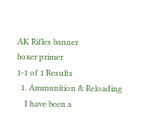AK Rifles banner
boxer primer
1-1 of 1 Results
  1. Ammunition & Reloading
    I have been a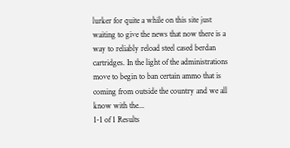lurker for quite a while on this site just waiting to give the news that now there is a way to reliably reload steel cased berdan cartridges. In the light of the administrations move to begin to ban certain ammo that is coming from outside the country and we all know with the...
1-1 of 1 Results